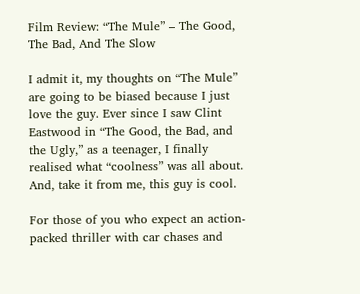Film Review: “The Mule” – The Good, The Bad, And The Slow

I admit it, my thoughts on “The Mule” are going to be biased because I just love the guy. Ever since I saw Clint Eastwood in “The Good, the Bad, and the Ugly,” as a teenager, I finally realised what “coolness” was all about. And, take it from me, this guy is cool.

For those of you who expect an action-packed thriller with car chases and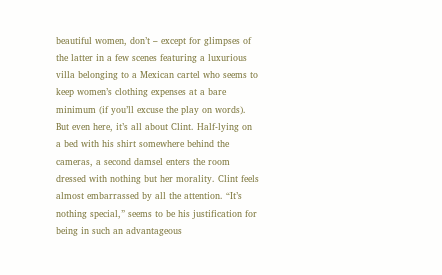beautiful women, don’t – except for glimpses of the latter in a few scenes featuring a luxurious villa belonging to a Mexican cartel who seems to keep women’s clothing expenses at a bare minimum (if you’ll excuse the play on words). But even here, it’s all about Clint. Half-lying on a bed with his shirt somewhere behind the cameras, a second damsel enters the room dressed with nothing but her morality. Clint feels almost embarrassed by all the attention. “It’s nothing special,” seems to be his justification for being in such an advantageous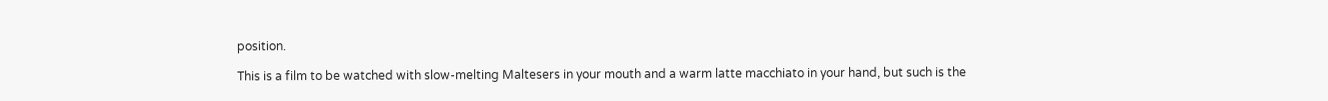position.

This is a film to be watched with slow-melting Maltesers in your mouth and a warm latte macchiato in your hand, but such is the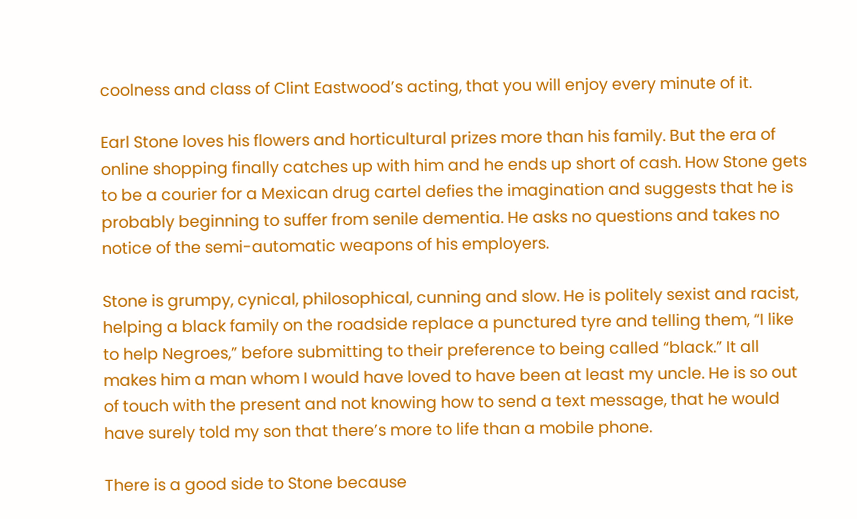coolness and class of Clint Eastwood’s acting, that you will enjoy every minute of it.

Earl Stone loves his flowers and horticultural prizes more than his family. But the era of online shopping finally catches up with him and he ends up short of cash. How Stone gets to be a courier for a Mexican drug cartel defies the imagination and suggests that he is probably beginning to suffer from senile dementia. He asks no questions and takes no notice of the semi-automatic weapons of his employers.

Stone is grumpy, cynical, philosophical, cunning and slow. He is politely sexist and racist, helping a black family on the roadside replace a punctured tyre and telling them, “I like to help Negroes,” before submitting to their preference to being called “black.” It all makes him a man whom I would have loved to have been at least my uncle. He is so out of touch with the present and not knowing how to send a text message, that he would have surely told my son that there’s more to life than a mobile phone.

There is a good side to Stone because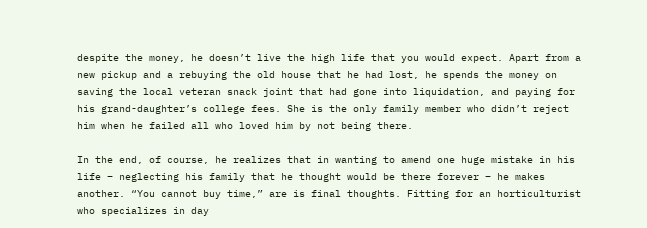despite the money, he doesn’t live the high life that you would expect. Apart from a new pickup and a rebuying the old house that he had lost, he spends the money on saving the local veteran snack joint that had gone into liquidation, and paying for his grand-daughter’s college fees. She is the only family member who didn’t reject him when he failed all who loved him by not being there.

In the end, of course, he realizes that in wanting to amend one huge mistake in his life – neglecting his family that he thought would be there forever – he makes another. “You cannot buy time,” are is final thoughts. Fitting for an horticulturist who specializes in day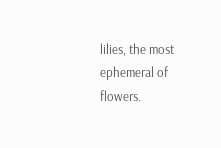lilies, the most ephemeral of flowers.